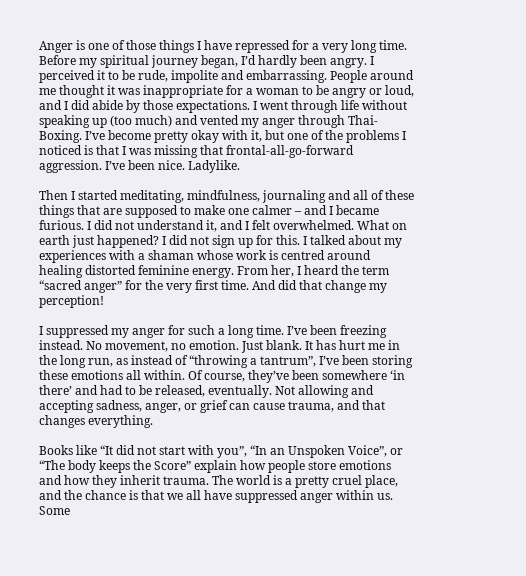Anger is one of those things I have repressed for a very long time. Before my spiritual journey began, I’d hardly been angry. I perceived it to be rude, impolite and embarrassing. People around me thought it was inappropriate for a woman to be angry or loud, and I did abide by those expectations. I went through life without speaking up (too much) and vented my anger through Thai-Boxing. I’ve become pretty okay with it, but one of the problems I noticed is that I was missing that frontal-all-go-forward aggression. I’ve been nice. Ladylike.

Then I started meditating, mindfulness, journaling and all of these things that are supposed to make one calmer – and I became furious. I did not understand it, and I felt overwhelmed. What on earth just happened? I did not sign up for this. I talked about my experiences with a shaman whose work is centred around healing distorted feminine energy. From her, I heard the term “sacred anger” for the very first time. And did that change my perception!

I suppressed my anger for such a long time. I’ve been freezing instead. No movement, no emotion. Just blank. It has hurt me in the long run, as instead of “throwing a tantrum”, I’ve been storing these emotions all within. Of course, they’ve been somewhere ‘in there’ and had to be released, eventually. Not allowing and accepting sadness, anger, or grief can cause trauma, and that changes everything.

Books like “It did not start with you”, “In an Unspoken Voice”, or “The body keeps the Score” explain how people store emotions and how they inherit trauma. The world is a pretty cruel place, and the chance is that we all have suppressed anger within us. Some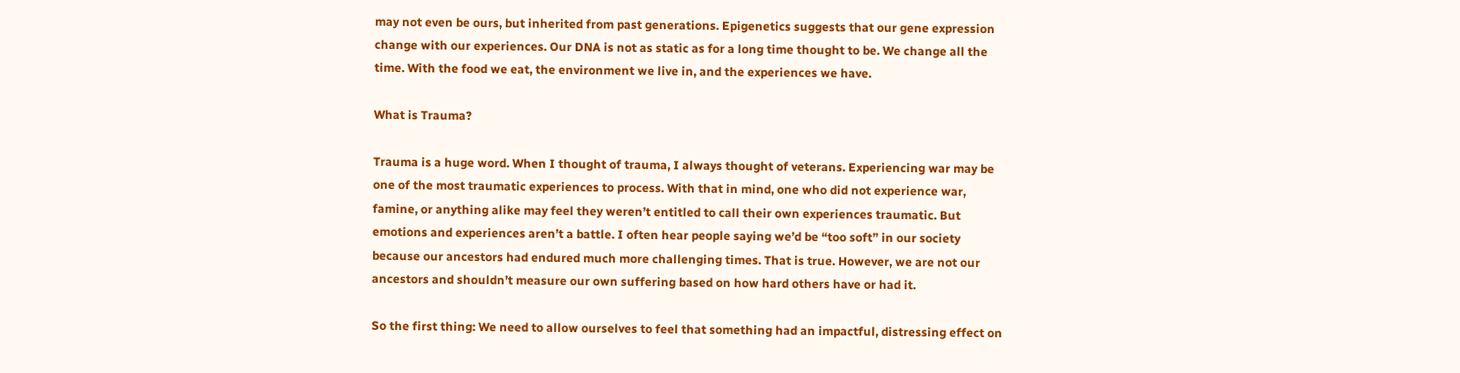may not even be ours, but inherited from past generations. Epigenetics suggests that our gene expression change with our experiences. Our DNA is not as static as for a long time thought to be. We change all the time. With the food we eat, the environment we live in, and the experiences we have.

What is Trauma?

Trauma is a huge word. When I thought of trauma, I always thought of veterans. Experiencing war may be one of the most traumatic experiences to process. With that in mind, one who did not experience war, famine, or anything alike may feel they weren’t entitled to call their own experiences traumatic. But emotions and experiences aren’t a battle. I often hear people saying we’d be “too soft” in our society because our ancestors had endured much more challenging times. That is true. However, we are not our ancestors and shouldn’t measure our own suffering based on how hard others have or had it.

So the first thing: We need to allow ourselves to feel that something had an impactful, distressing effect on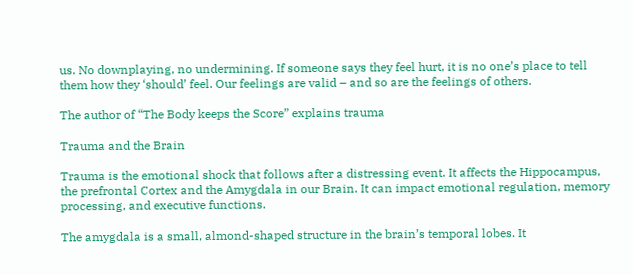us. No downplaying, no undermining. If someone says they feel hurt, it is no one’s place to tell them how they ‘should’ feel. Our feelings are valid – and so are the feelings of others.

The author of “The Body keeps the Score” explains trauma

Trauma and the Brain

Trauma is the emotional shock that follows after a distressing event. It affects the Hippocampus, the prefrontal Cortex and the Amygdala in our Brain. It can impact emotional regulation, memory processing, and executive functions.

The amygdala is a small, almond-shaped structure in the brain’s temporal lobes. It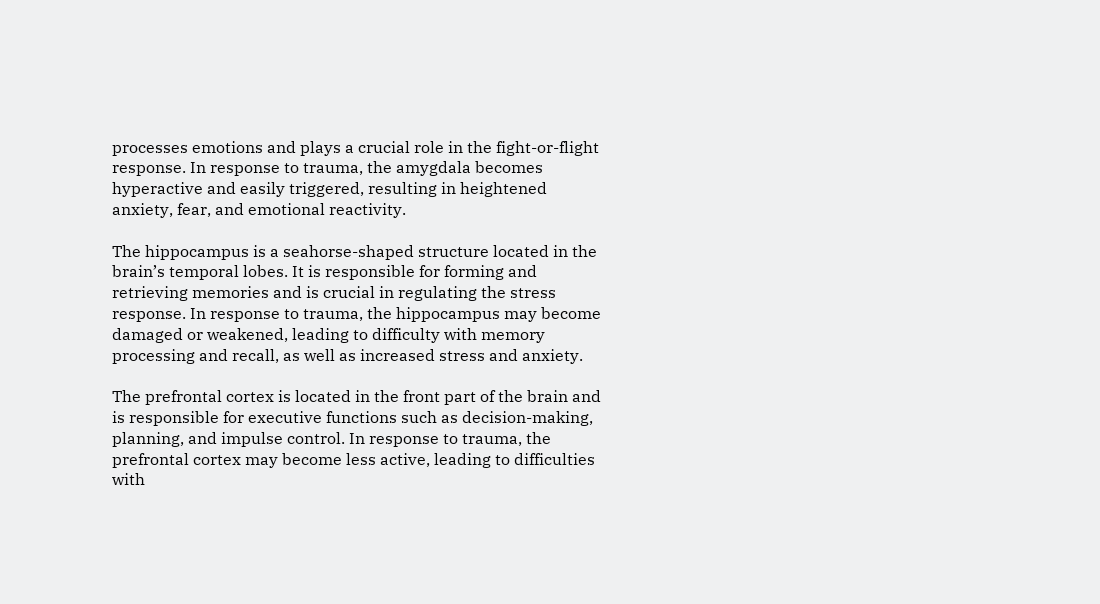processes emotions and plays a crucial role in the fight-or-flight response. In response to trauma, the amygdala becomes hyperactive and easily triggered, resulting in heightened anxiety, fear, and emotional reactivity.

The hippocampus is a seahorse-shaped structure located in the brain’s temporal lobes. It is responsible for forming and retrieving memories and is crucial in regulating the stress response. In response to trauma, the hippocampus may become damaged or weakened, leading to difficulty with memory processing and recall, as well as increased stress and anxiety.

The prefrontal cortex is located in the front part of the brain and is responsible for executive functions such as decision-making, planning, and impulse control. In response to trauma, the prefrontal cortex may become less active, leading to difficulties with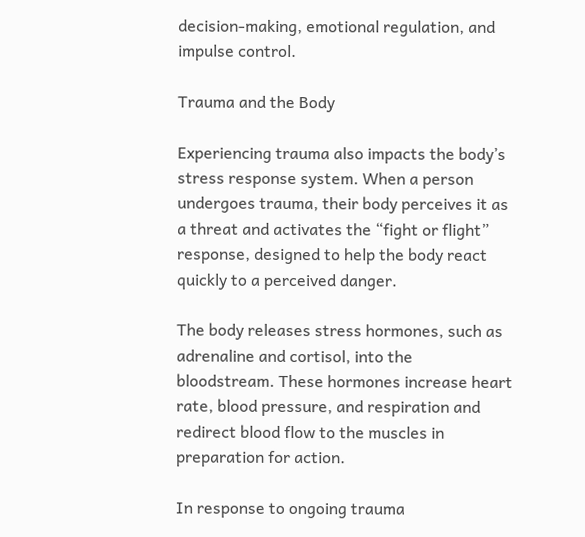decision-making, emotional regulation, and impulse control.

Trauma and the Body

Experiencing trauma also impacts the body’s stress response system. When a person undergoes trauma, their body perceives it as a threat and activates the “fight or flight” response, designed to help the body react quickly to a perceived danger.

The body releases stress hormones, such as adrenaline and cortisol, into the bloodstream. These hormones increase heart rate, blood pressure, and respiration and redirect blood flow to the muscles in preparation for action.

In response to ongoing trauma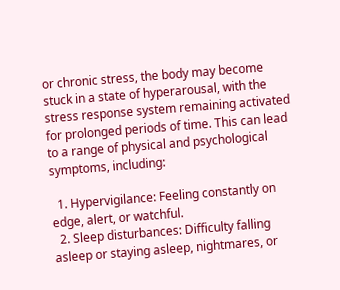or chronic stress, the body may become stuck in a state of hyperarousal, with the stress response system remaining activated for prolonged periods of time. This can lead to a range of physical and psychological symptoms, including:

  1. Hypervigilance: Feeling constantly on edge, alert, or watchful.
  2. Sleep disturbances: Difficulty falling asleep or staying asleep, nightmares, or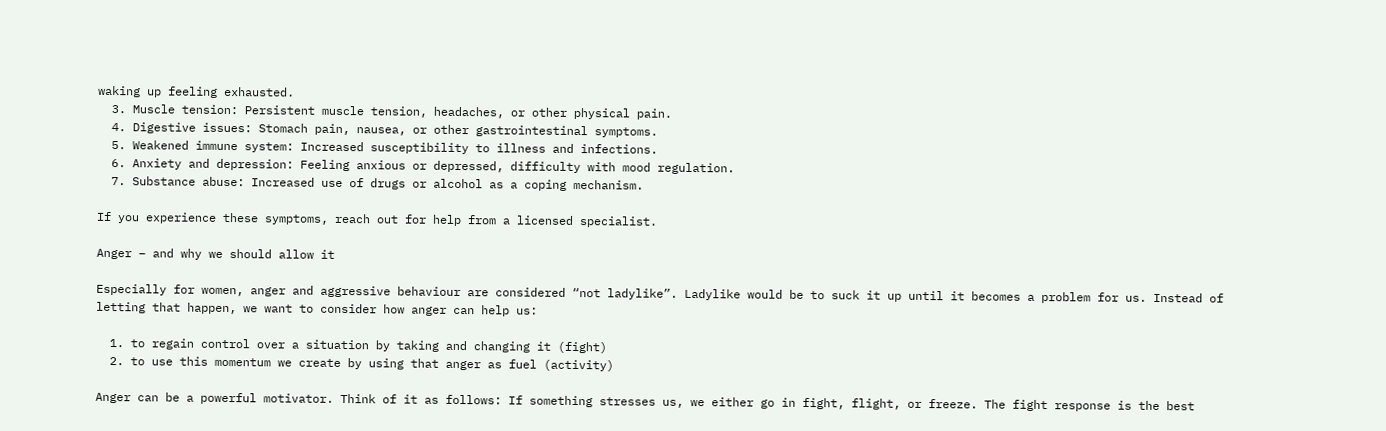waking up feeling exhausted.
  3. Muscle tension: Persistent muscle tension, headaches, or other physical pain.
  4. Digestive issues: Stomach pain, nausea, or other gastrointestinal symptoms.
  5. Weakened immune system: Increased susceptibility to illness and infections.
  6. Anxiety and depression: Feeling anxious or depressed, difficulty with mood regulation.
  7. Substance abuse: Increased use of drugs or alcohol as a coping mechanism.

If you experience these symptoms, reach out for help from a licensed specialist.

Anger – and why we should allow it

Especially for women, anger and aggressive behaviour are considered “not ladylike”. Ladylike would be to suck it up until it becomes a problem for us. Instead of letting that happen, we want to consider how anger can help us:

  1. to regain control over a situation by taking and changing it (fight)
  2. to use this momentum we create by using that anger as fuel (activity)

Anger can be a powerful motivator. Think of it as follows: If something stresses us, we either go in fight, flight, or freeze. The fight response is the best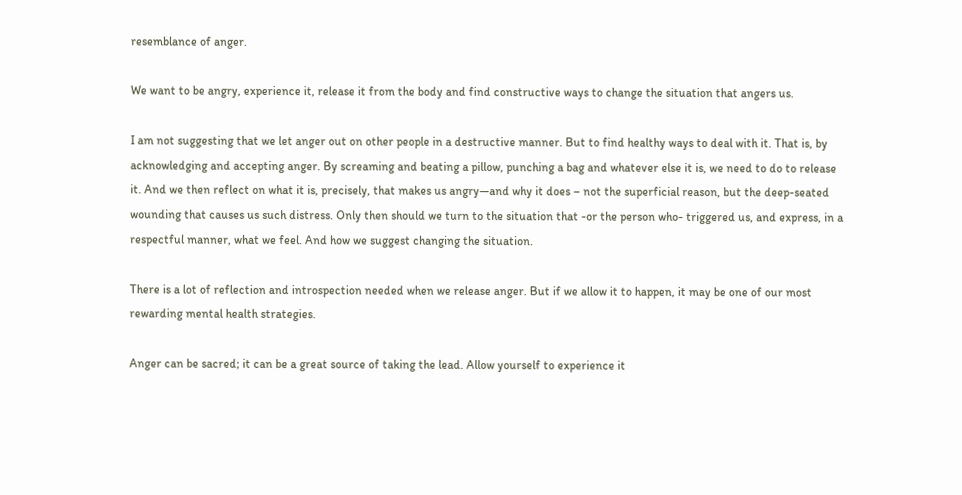resemblance of anger.

We want to be angry, experience it, release it from the body and find constructive ways to change the situation that angers us.

I am not suggesting that we let anger out on other people in a destructive manner. But to find healthy ways to deal with it. That is, by acknowledging and accepting anger. By screaming and beating a pillow, punching a bag and whatever else it is, we need to do to release it. And we then reflect on what it is, precisely, that makes us angry—and why it does – not the superficial reason, but the deep-seated wounding that causes us such distress. Only then should we turn to the situation that -or the person who- triggered us, and express, in a respectful manner, what we feel. And how we suggest changing the situation.

There is a lot of reflection and introspection needed when we release anger. But if we allow it to happen, it may be one of our most rewarding mental health strategies.

Anger can be sacred; it can be a great source of taking the lead. Allow yourself to experience it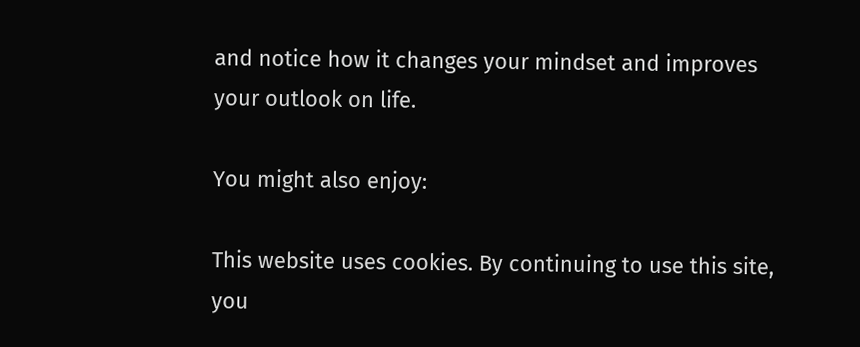and notice how it changes your mindset and improves your outlook on life.

You might also enjoy:

This website uses cookies. By continuing to use this site, you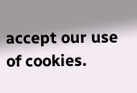accept our use of cookies.